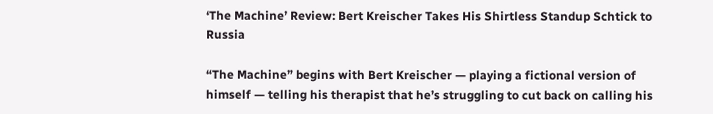‘The Machine’ Review: Bert Kreischer Takes His Shirtless Standup Schtick to Russia

“The Machine” begins with Bert Kreischer — playing a fictional version of himself — telling his therapist that he’s struggling to cut back on calling his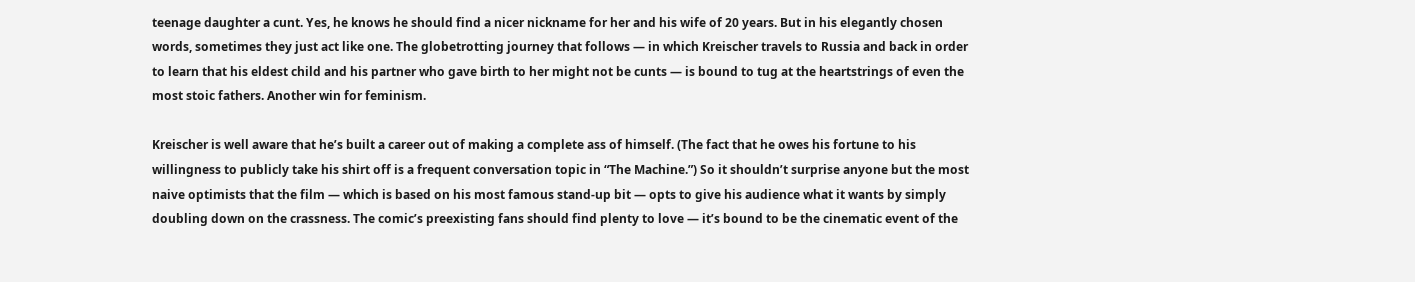teenage daughter a cunt. Yes, he knows he should find a nicer nickname for her and his wife of 20 years. But in his elegantly chosen words, sometimes they just act like one. The globetrotting journey that follows — in which Kreischer travels to Russia and back in order to learn that his eldest child and his partner who gave birth to her might not be cunts — is bound to tug at the heartstrings of even the most stoic fathers. Another win for feminism.

Kreischer is well aware that he’s built a career out of making a complete ass of himself. (The fact that he owes his fortune to his willingness to publicly take his shirt off is a frequent conversation topic in “The Machine.”) So it shouldn’t surprise anyone but the most naive optimists that the film — which is based on his most famous stand-up bit — opts to give his audience what it wants by simply doubling down on the crassness. The comic’s preexisting fans should find plenty to love — it’s bound to be the cinematic event of the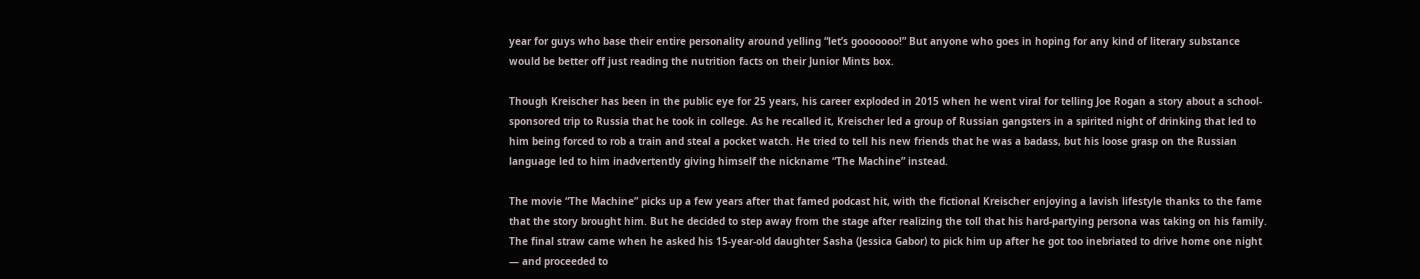year for guys who base their entire personality around yelling “let’s gooooooo!” But anyone who goes in hoping for any kind of literary substance would be better off just reading the nutrition facts on their Junior Mints box.

Though Kreischer has been in the public eye for 25 years, his career exploded in 2015 when he went viral for telling Joe Rogan a story about a school-sponsored trip to Russia that he took in college. As he recalled it, Kreischer led a group of Russian gangsters in a spirited night of drinking that led to him being forced to rob a train and steal a pocket watch. He tried to tell his new friends that he was a badass, but his loose grasp on the Russian language led to him inadvertently giving himself the nickname “The Machine” instead.

The movie “The Machine” picks up a few years after that famed podcast hit, with the fictional Kreischer enjoying a lavish lifestyle thanks to the fame that the story brought him. But he decided to step away from the stage after realizing the toll that his hard-partying persona was taking on his family. The final straw came when he asked his 15-year-old daughter Sasha (Jessica Gabor) to pick him up after he got too inebriated to drive home one night — and proceeded to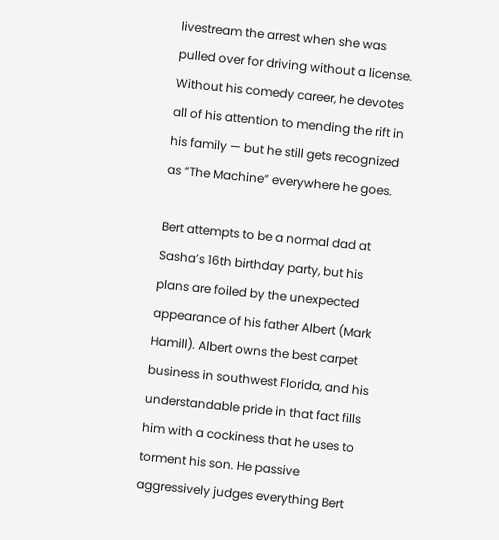livestream the arrest when she was pulled over for driving without a license. Without his comedy career, he devotes all of his attention to mending the rift in his family — but he still gets recognized as “The Machine” everywhere he goes.

Bert attempts to be a normal dad at Sasha’s 16th birthday party, but his plans are foiled by the unexpected appearance of his father Albert (Mark Hamill). Albert owns the best carpet business in southwest Florida, and his understandable pride in that fact fills him with a cockiness that he uses to torment his son. He passive aggressively judges everything Bert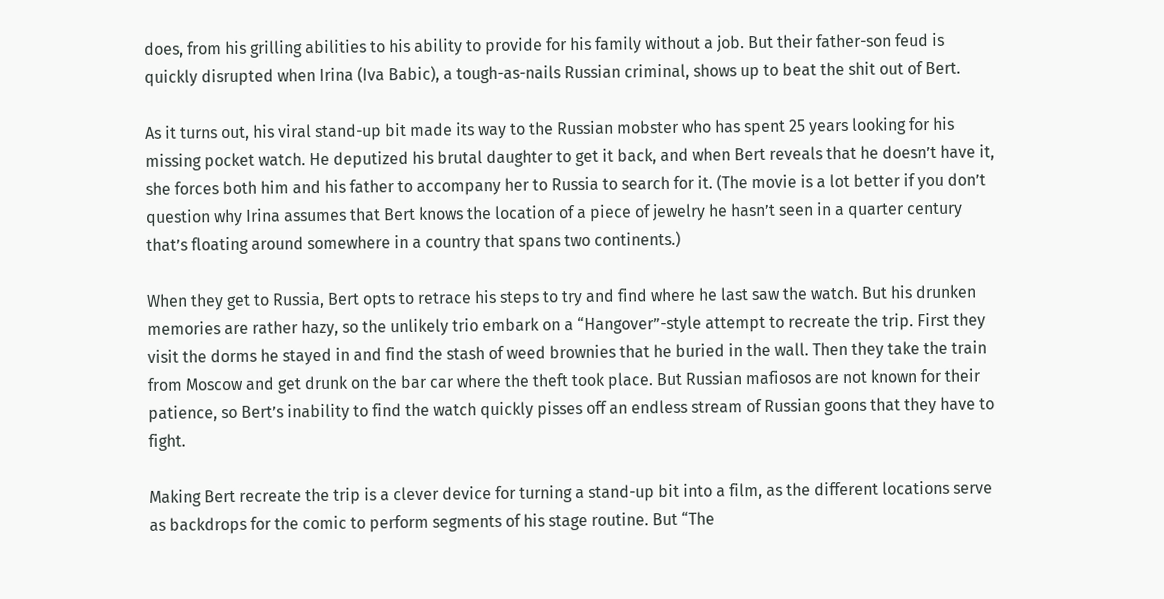does, from his grilling abilities to his ability to provide for his family without a job. But their father-son feud is quickly disrupted when Irina (Iva Babic), a tough-as-nails Russian criminal, shows up to beat the shit out of Bert.

As it turns out, his viral stand-up bit made its way to the Russian mobster who has spent 25 years looking for his missing pocket watch. He deputized his brutal daughter to get it back, and when Bert reveals that he doesn’t have it, she forces both him and his father to accompany her to Russia to search for it. (The movie is a lot better if you don’t question why Irina assumes that Bert knows the location of a piece of jewelry he hasn’t seen in a quarter century that’s floating around somewhere in a country that spans two continents.)

When they get to Russia, Bert opts to retrace his steps to try and find where he last saw the watch. But his drunken memories are rather hazy, so the unlikely trio embark on a “Hangover”-style attempt to recreate the trip. First they visit the dorms he stayed in and find the stash of weed brownies that he buried in the wall. Then they take the train from Moscow and get drunk on the bar car where the theft took place. But Russian mafiosos are not known for their patience, so Bert’s inability to find the watch quickly pisses off an endless stream of Russian goons that they have to fight.

Making Bert recreate the trip is a clever device for turning a stand-up bit into a film, as the different locations serve as backdrops for the comic to perform segments of his stage routine. But “The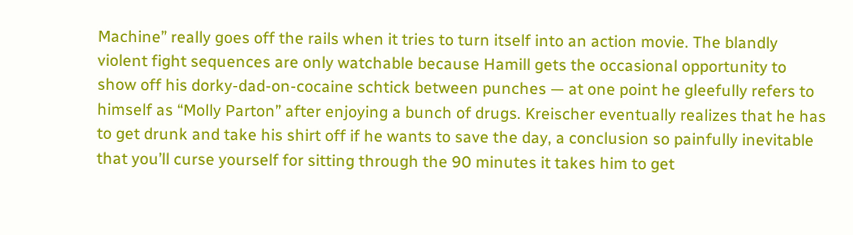Machine” really goes off the rails when it tries to turn itself into an action movie. The blandly violent fight sequences are only watchable because Hamill gets the occasional opportunity to show off his dorky-dad-on-cocaine schtick between punches — at one point he gleefully refers to himself as “Molly Parton” after enjoying a bunch of drugs. Kreischer eventually realizes that he has to get drunk and take his shirt off if he wants to save the day, a conclusion so painfully inevitable that you’ll curse yourself for sitting through the 90 minutes it takes him to get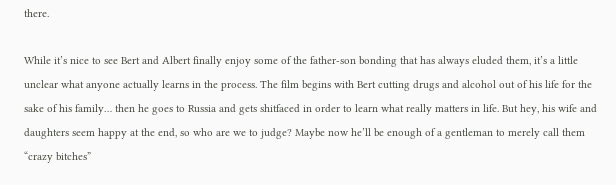there.

While it’s nice to see Bert and Albert finally enjoy some of the father-son bonding that has always eluded them, it’s a little unclear what anyone actually learns in the process. The film begins with Bert cutting drugs and alcohol out of his life for the sake of his family… then he goes to Russia and gets shitfaced in order to learn what really matters in life. But hey, his wife and daughters seem happy at the end, so who are we to judge? Maybe now he’ll be enough of a gentleman to merely call them “crazy bitches”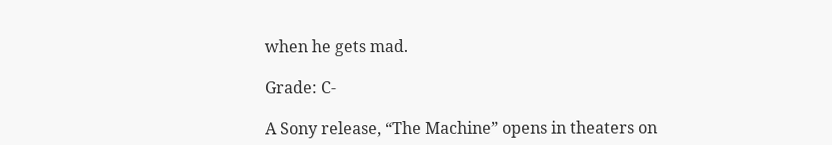when he gets mad.

Grade: C-

A Sony release, “The Machine” opens in theaters on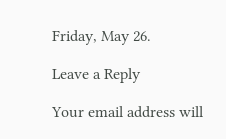Friday, May 26.

Leave a Reply

Your email address will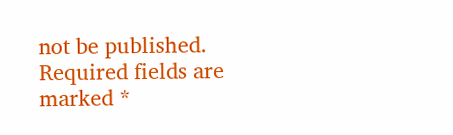not be published. Required fields are marked *